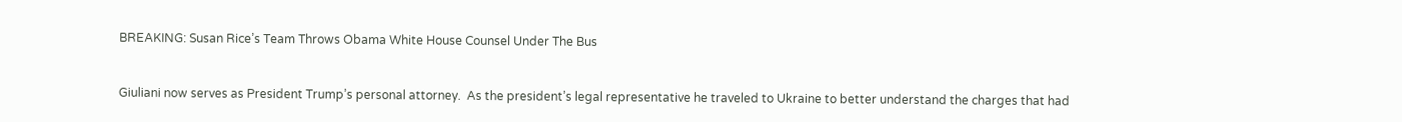BREAKING: Susan Rice’s Team Throws Obama White House Counsel Under The Bus


Giuliani now serves as President Trump’s personal attorney.  As the president’s legal representative he traveled to Ukraine to better understand the charges that had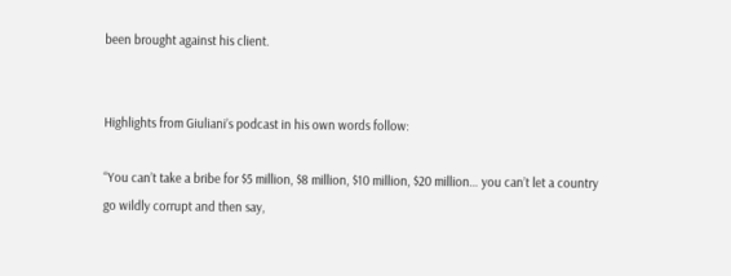been brought against his client.


Highlights from Giuliani’s podcast in his own words follow:

“You can’t take a bribe for $5 million, $8 million, $10 million, $20 million… you can’t let a country go wildly corrupt and then say,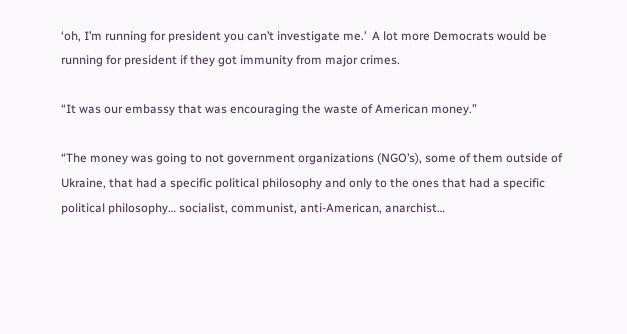‘oh, I’m running for president you can’t investigate me.’  A lot more Democrats would be running for president if they got immunity from major crimes.

“It was our embassy that was encouraging the waste of American money.”

“The money was going to not government organizations (NGO’s), some of them outside of Ukraine, that had a specific political philosophy and only to the ones that had a specific political philosophy… socialist, communist, anti-American, anarchist…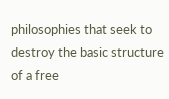philosophies that seek to destroy the basic structure of a free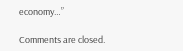economy…”

Comments are closed.